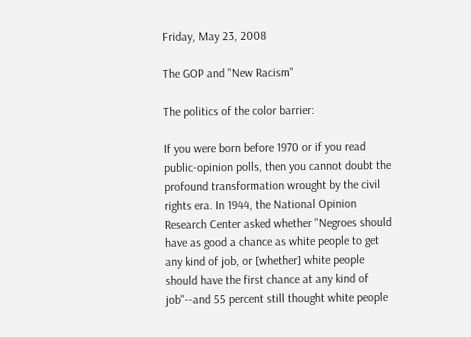Friday, May 23, 2008

The GOP and "New Racism"

The politics of the color barrier:

If you were born before 1970 or if you read public-opinion polls, then you cannot doubt the profound transformation wrought by the civil rights era. In 1944, the National Opinion Research Center asked whether "Negroes should have as good a chance as white people to get any kind of job, or [whether] white people should have the first chance at any kind of job"--and 55 percent still thought white people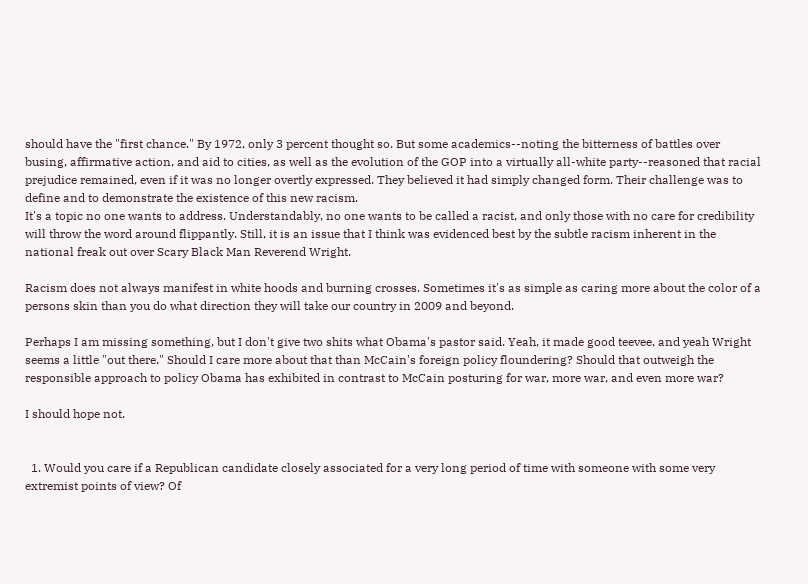should have the "first chance." By 1972, only 3 percent thought so. But some academics--noting the bitterness of battles over busing, affirmative action, and aid to cities, as well as the evolution of the GOP into a virtually all-white party--reasoned that racial prejudice remained, even if it was no longer overtly expressed. They believed it had simply changed form. Their challenge was to define and to demonstrate the existence of this new racism.
It's a topic no one wants to address. Understandably, no one wants to be called a racist, and only those with no care for credibility will throw the word around flippantly. Still, it is an issue that I think was evidenced best by the subtle racism inherent in the national freak out over Scary Black Man Reverend Wright.

Racism does not always manifest in white hoods and burning crosses. Sometimes it's as simple as caring more about the color of a persons skin than you do what direction they will take our country in 2009 and beyond.

Perhaps I am missing something, but I don't give two shits what Obama's pastor said. Yeah, it made good teevee, and yeah Wright seems a little "out there." Should I care more about that than McCain's foreign policy floundering? Should that outweigh the responsible approach to policy Obama has exhibited in contrast to McCain posturing for war, more war, and even more war?

I should hope not.


  1. Would you care if a Republican candidate closely associated for a very long period of time with someone with some very extremist points of view? Of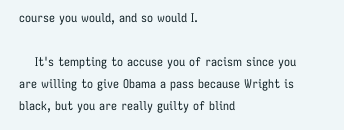course you would, and so would I.

    It's tempting to accuse you of racism since you are willing to give Obama a pass because Wright is black, but you are really guilty of blind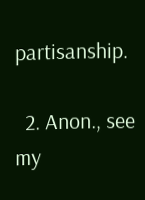partisanship.

  2. Anon., see my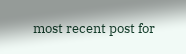most recent post for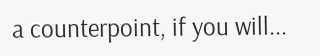a counterpoint, if you will...